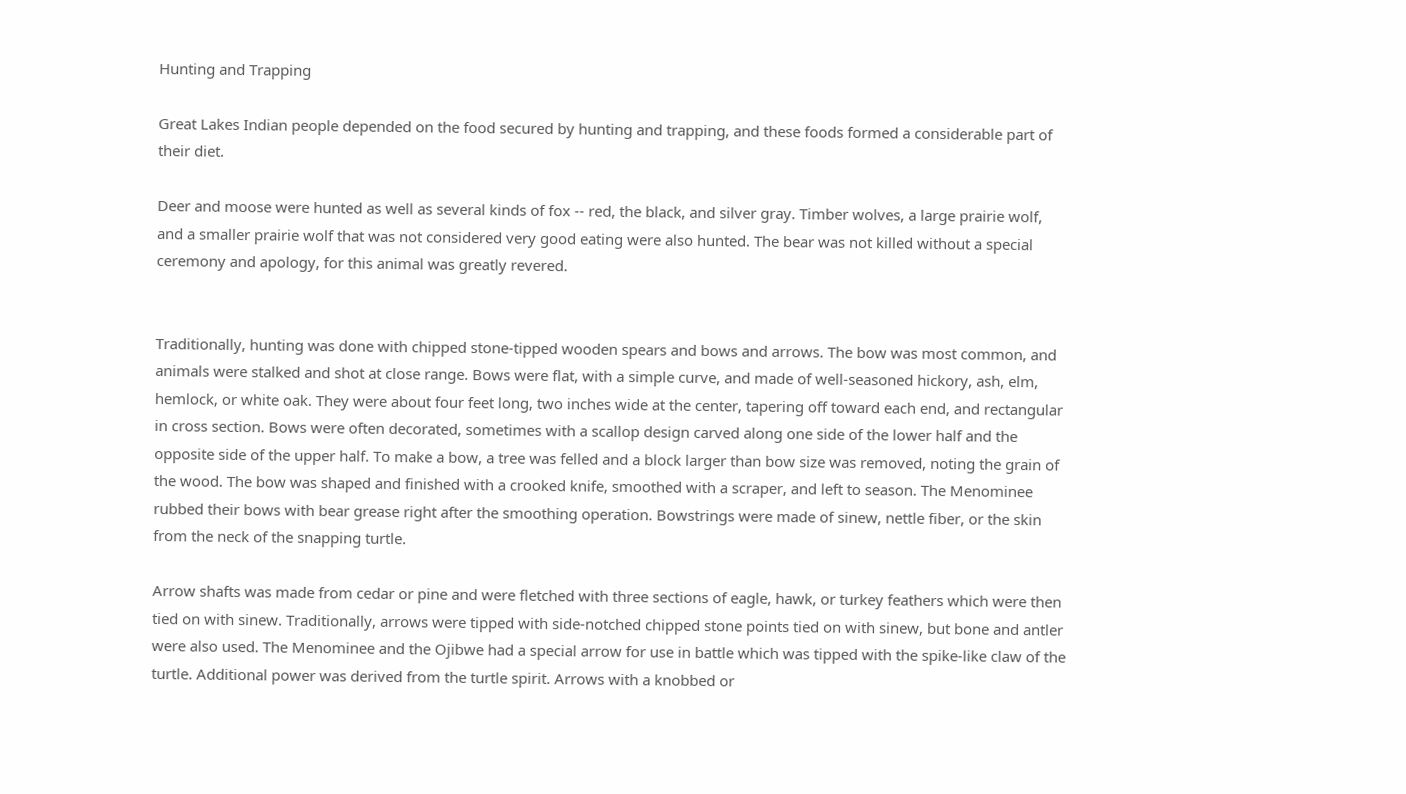Hunting and Trapping

Great Lakes Indian people depended on the food secured by hunting and trapping, and these foods formed a considerable part of their diet.

Deer and moose were hunted as well as several kinds of fox -- red, the black, and silver gray. Timber wolves, a large prairie wolf, and a smaller prairie wolf that was not considered very good eating were also hunted. The bear was not killed without a special ceremony and apology, for this animal was greatly revered.


Traditionally, hunting was done with chipped stone-tipped wooden spears and bows and arrows. The bow was most common, and animals were stalked and shot at close range. Bows were flat, with a simple curve, and made of well-seasoned hickory, ash, elm, hemlock, or white oak. They were about four feet long, two inches wide at the center, tapering off toward each end, and rectangular in cross section. Bows were often decorated, sometimes with a scallop design carved along one side of the lower half and the opposite side of the upper half. To make a bow, a tree was felled and a block larger than bow size was removed, noting the grain of the wood. The bow was shaped and finished with a crooked knife, smoothed with a scraper, and left to season. The Menominee rubbed their bows with bear grease right after the smoothing operation. Bowstrings were made of sinew, nettle fiber, or the skin from the neck of the snapping turtle.

Arrow shafts was made from cedar or pine and were fletched with three sections of eagle, hawk, or turkey feathers which were then tied on with sinew. Traditionally, arrows were tipped with side-notched chipped stone points tied on with sinew, but bone and antler were also used. The Menominee and the Ojibwe had a special arrow for use in battle which was tipped with the spike-like claw of the turtle. Additional power was derived from the turtle spirit. Arrows with a knobbed or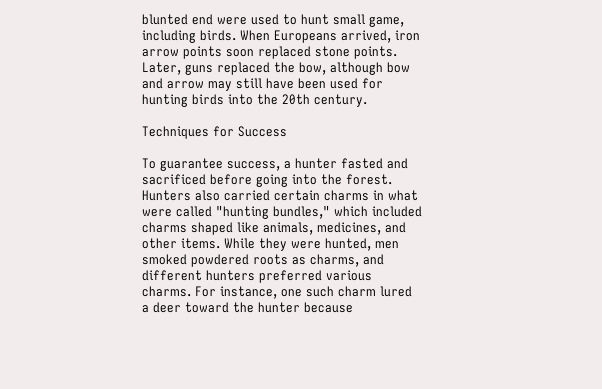blunted end were used to hunt small game, including birds. When Europeans arrived, iron arrow points soon replaced stone points. Later, guns replaced the bow, although bow and arrow may still have been used for hunting birds into the 20th century.

Techniques for Success

To guarantee success, a hunter fasted and sacrificed before going into the forest. Hunters also carried certain charms in what were called "hunting bundles," which included charms shaped like animals, medicines, and other items. While they were hunted, men smoked powdered roots as charms, and different hunters preferred various charms. For instance, one such charm lured a deer toward the hunter because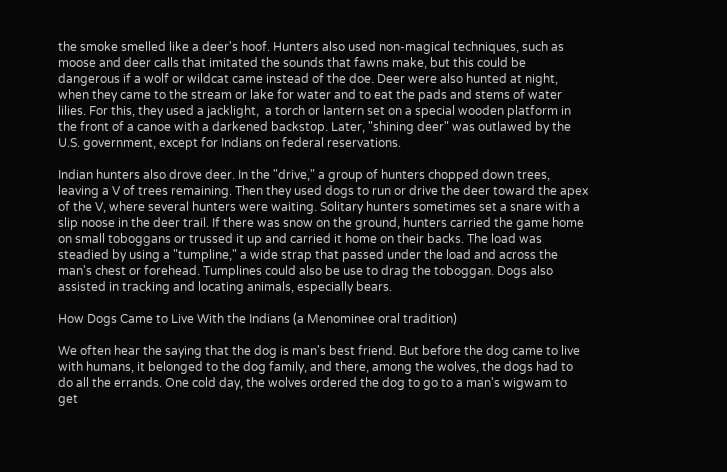the smoke smelled like a deer's hoof. Hunters also used non-magical techniques, such as moose and deer calls that imitated the sounds that fawns make, but this could be dangerous if a wolf or wildcat came instead of the doe. Deer were also hunted at night, when they came to the stream or lake for water and to eat the pads and stems of water lilies. For this, they used a jacklight,  a torch or lantern set on a special wooden platform in the front of a canoe with a darkened backstop. Later, "shining deer" was outlawed by the U.S. government, except for Indians on federal reservations.

Indian hunters also drove deer. In the "drive," a group of hunters chopped down trees, leaving a V of trees remaining. Then they used dogs to run or drive the deer toward the apex of the V, where several hunters were waiting. Solitary hunters sometimes set a snare with a slip noose in the deer trail. If there was snow on the ground, hunters carried the game home on small toboggans or trussed it up and carried it home on their backs. The load was steadied by using a "tumpline," a wide strap that passed under the load and across the man's chest or forehead. Tumplines could also be use to drag the toboggan. Dogs also assisted in tracking and locating animals, especially bears.

How Dogs Came to Live With the Indians (a Menominee oral tradition)

We often hear the saying that the dog is man's best friend. But before the dog came to live with humans, it belonged to the dog family, and there, among the wolves, the dogs had to do all the errands. One cold day, the wolves ordered the dog to go to a man's wigwam to get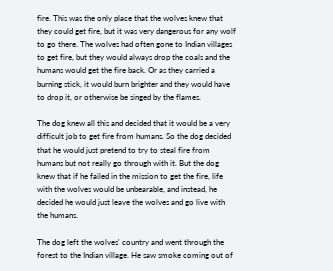fire. This was the only place that the wolves knew that they could get fire, but it was very dangerous for any wolf to go there. The wolves had often gone to Indian villages to get fire, but they would always drop the coals and the humans would get the fire back. Or as they carried a burning stick, it would burn brighter and they would have to drop it, or otherwise be singed by the flames.

The dog knew all this and decided that it would be a very difficult job to get fire from humans. So the dog decided that he would just pretend to try to steal fire from humans but not really go through with it. But the dog knew that if he failed in the mission to get the fire, life with the wolves would be unbearable, and instead, he decided he would just leave the wolves and go live with the humans.

The dog left the wolves' country and went through the forest to the Indian village. He saw smoke coming out of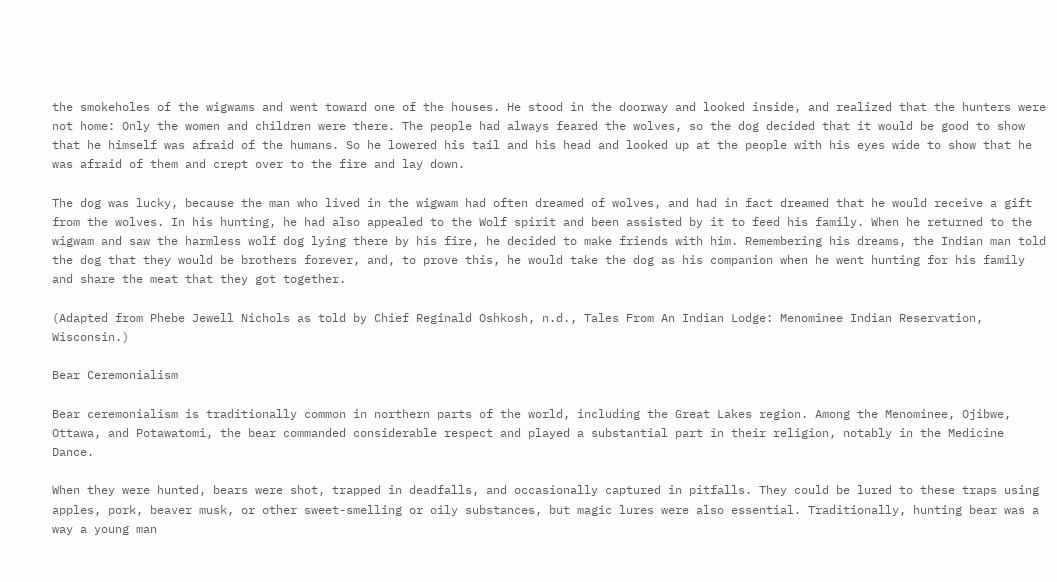the smokeholes of the wigwams and went toward one of the houses. He stood in the doorway and looked inside, and realized that the hunters were not home: Only the women and children were there. The people had always feared the wolves, so the dog decided that it would be good to show that he himself was afraid of the humans. So he lowered his tail and his head and looked up at the people with his eyes wide to show that he was afraid of them and crept over to the fire and lay down.

The dog was lucky, because the man who lived in the wigwam had often dreamed of wolves, and had in fact dreamed that he would receive a gift from the wolves. In his hunting, he had also appealed to the Wolf spirit and been assisted by it to feed his family. When he returned to the wigwam and saw the harmless wolf dog lying there by his fire, he decided to make friends with him. Remembering his dreams, the Indian man told the dog that they would be brothers forever, and, to prove this, he would take the dog as his companion when he went hunting for his family and share the meat that they got together.

(Adapted from Phebe Jewell Nichols as told by Chief Reginald Oshkosh, n.d., Tales From An Indian Lodge: Menominee Indian Reservation, Wisconsin.)

Bear Ceremonialism

Bear ceremonialism is traditionally common in northern parts of the world, including the Great Lakes region. Among the Menominee, Ojibwe, Ottawa, and Potawatomi, the bear commanded considerable respect and played a substantial part in their religion, notably in the Medicine Dance.

When they were hunted, bears were shot, trapped in deadfalls, and occasionally captured in pitfalls. They could be lured to these traps using apples, pork, beaver musk, or other sweet-smelling or oily substances, but magic lures were also essential. Traditionally, hunting bear was a way a young man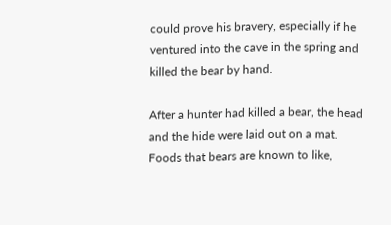could prove his bravery, especially if he ventured into the cave in the spring and killed the bear by hand.

After a hunter had killed a bear, the head and the hide were laid out on a mat. Foods that bears are known to like,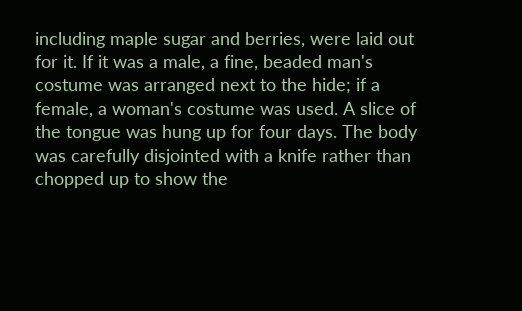including maple sugar and berries, were laid out for it. If it was a male, a fine, beaded man's costume was arranged next to the hide; if a female, a woman's costume was used. A slice of the tongue was hung up for four days. The body was carefully disjointed with a knife rather than chopped up to show the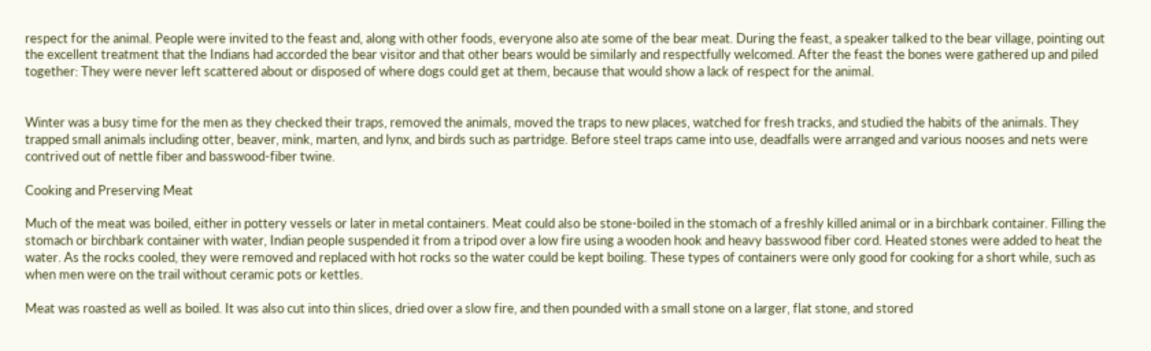respect for the animal. People were invited to the feast and, along with other foods, everyone also ate some of the bear meat. During the feast, a speaker talked to the bear village, pointing out the excellent treatment that the Indians had accorded the bear visitor and that other bears would be similarly and respectfully welcomed. After the feast the bones were gathered up and piled together: They were never left scattered about or disposed of where dogs could get at them, because that would show a lack of respect for the animal.


Winter was a busy time for the men as they checked their traps, removed the animals, moved the traps to new places, watched for fresh tracks, and studied the habits of the animals. They trapped small animals including otter, beaver, mink, marten, and lynx, and birds such as partridge. Before steel traps came into use, deadfalls were arranged and various nooses and nets were contrived out of nettle fiber and basswood-fiber twine.

Cooking and Preserving Meat

Much of the meat was boiled, either in pottery vessels or later in metal containers. Meat could also be stone-boiled in the stomach of a freshly killed animal or in a birchbark container. Filling the stomach or birchbark container with water, Indian people suspended it from a tripod over a low fire using a wooden hook and heavy basswood fiber cord. Heated stones were added to heat the water. As the rocks cooled, they were removed and replaced with hot rocks so the water could be kept boiling. These types of containers were only good for cooking for a short while, such as when men were on the trail without ceramic pots or kettles.

Meat was roasted as well as boiled. It was also cut into thin slices, dried over a slow fire, and then pounded with a small stone on a larger, flat stone, and stored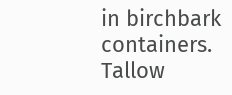in birchbark containers. Tallow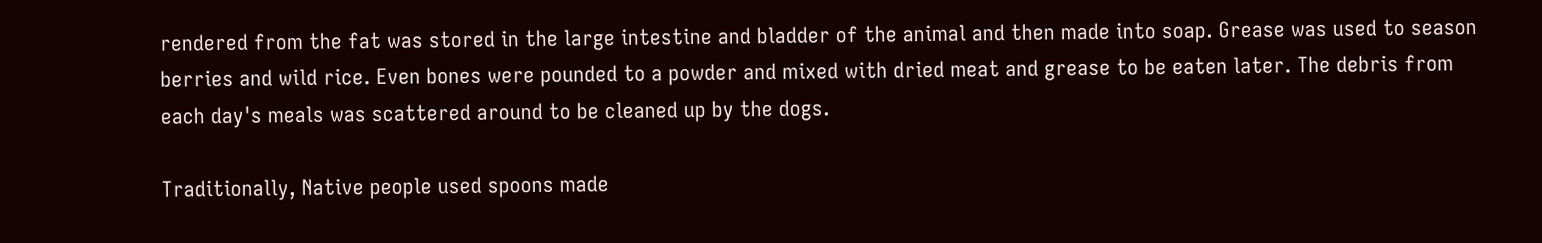rendered from the fat was stored in the large intestine and bladder of the animal and then made into soap. Grease was used to season berries and wild rice. Even bones were pounded to a powder and mixed with dried meat and grease to be eaten later. The debris from each day's meals was scattered around to be cleaned up by the dogs.

Traditionally, Native people used spoons made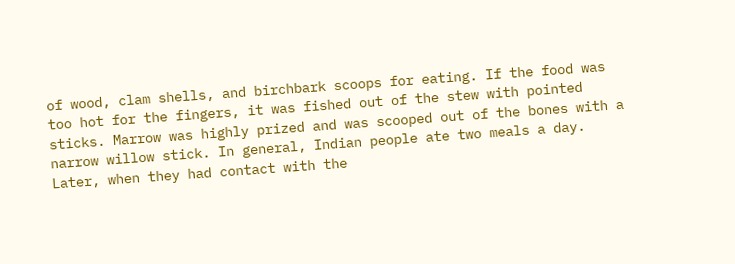of wood, clam shells, and birchbark scoops for eating. If the food was too hot for the fingers, it was fished out of the stew with pointed sticks. Marrow was highly prized and was scooped out of the bones with a narrow willow stick. In general, Indian people ate two meals a day. Later, when they had contact with the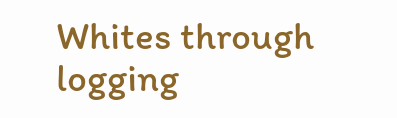Whites through logging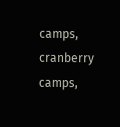camps, cranberry camps,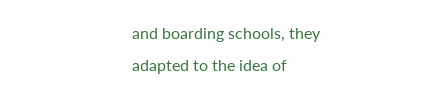and boarding schools, they adapted to the idea of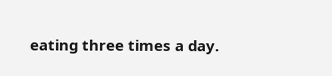eating three times a day.